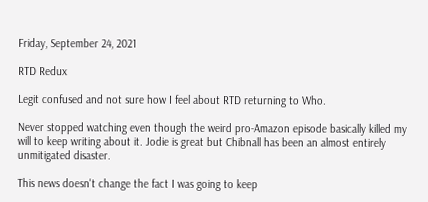Friday, September 24, 2021

RTD Redux

Legit confused and not sure how I feel about RTD returning to Who.

Never stopped watching even though the weird pro-Amazon episode basically killed my will to keep writing about it. Jodie is great but Chibnall has been an almost entirely unmitigated disaster.

This news doesn't change the fact I was going to keep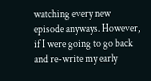watching every new episode anyways. However, if I were going to go back and re-write my early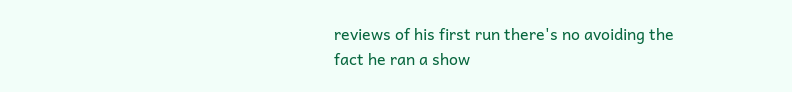reviews of his first run there's no avoiding the fact he ran a show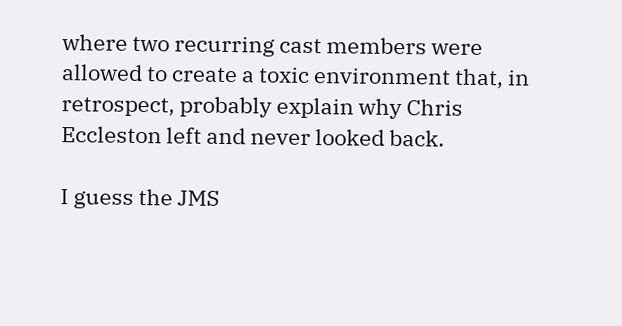where two recurring cast members were allowed to create a toxic environment that, in retrospect, probably explain why Chris Eccleston left and never looked back.

I guess the JMS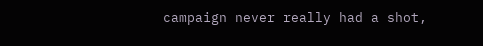campaign never really had a shot,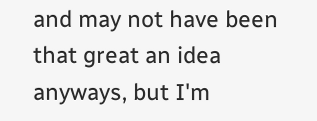and may not have been that great an idea anyways, but I'm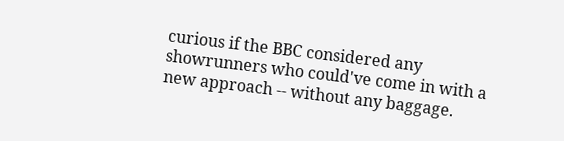curious if the BBC considered any showrunners who could've come in with a new approach -- without any baggage.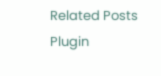Related Posts Plugin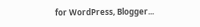for WordPress, Blogger...